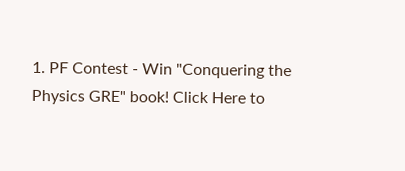1. PF Contest - Win "Conquering the Physics GRE" book! Click Here to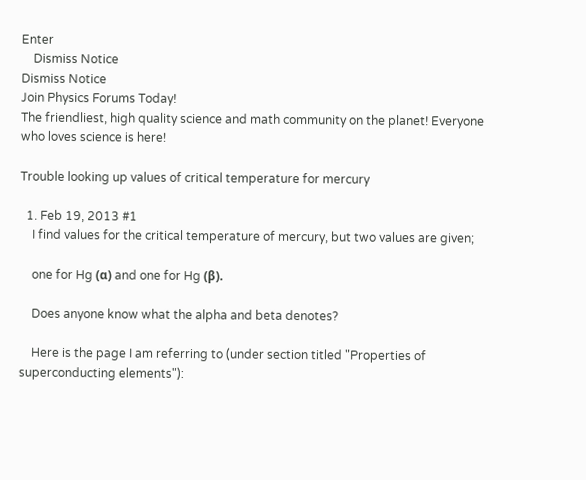Enter
    Dismiss Notice
Dismiss Notice
Join Physics Forums Today!
The friendliest, high quality science and math community on the planet! Everyone who loves science is here!

Trouble looking up values of critical temperature for mercury

  1. Feb 19, 2013 #1
    I find values for the critical temperature of mercury, but two values are given;

    one for Hg (α) and one for Hg (β).

    Does anyone know what the alpha and beta denotes?

    Here is the page I am referring to (under section titled "Properties of superconducting elements"):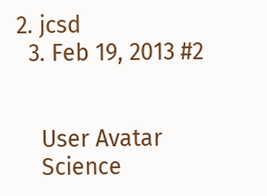2. jcsd
  3. Feb 19, 2013 #2


    User Avatar
    Science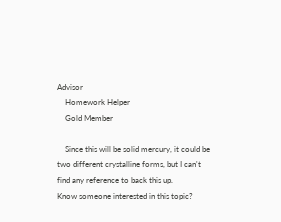Advisor
    Homework Helper
    Gold Member

    Since this will be solid mercury, it could be two different crystalline forms, but I can't find any reference to back this up.
Know someone interested in this topic?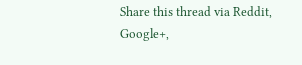Share this thread via Reddit, Google+,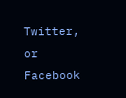Twitter, or Facebook